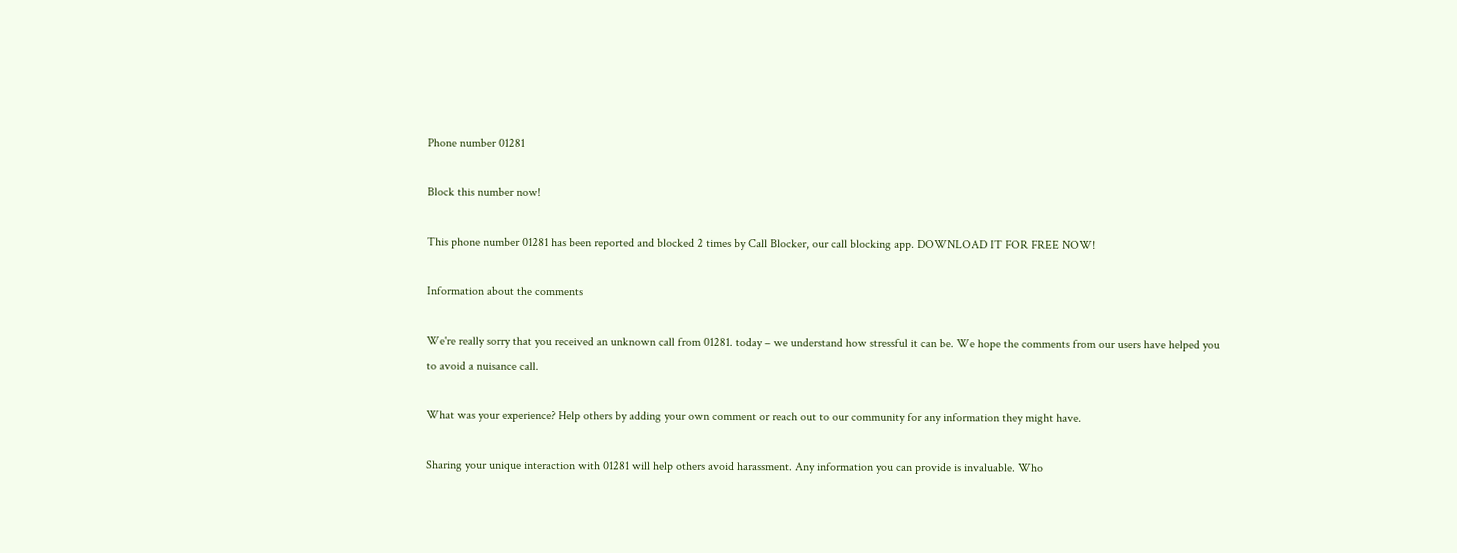Phone number 01281

Block this number now!

This phone number 01281 has been reported and blocked 2 times by Call Blocker, our call blocking app. DOWNLOAD IT FOR FREE NOW!

Information about the comments

We're really sorry that you received an unknown call from 01281. today – we understand how stressful it can be. We hope the comments from our users have helped you to avoid a nuisance call.

What was your experience? Help others by adding your own comment or reach out to our community for any information they might have.

Sharing your unique interaction with 01281 will help others avoid harassment. Any information you can provide is invaluable. Who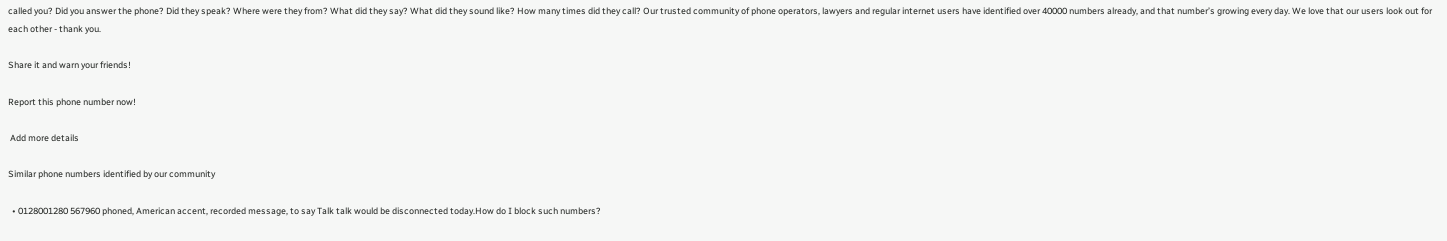called you? Did you answer the phone? Did they speak? Where were they from? What did they say? What did they sound like? How many times did they call? Our trusted community of phone operators, lawyers and regular internet users have identified over 40000 numbers already, and that number’s growing every day. We love that our users look out for each other - thank you.

Share it and warn your friends!

Report this phone number now!

 Add more details

Similar phone numbers identified by our community

  • 0128001280 567960 phoned, American accent, recorded message, to say Talk talk would be disconnected today.How do I block such numbers?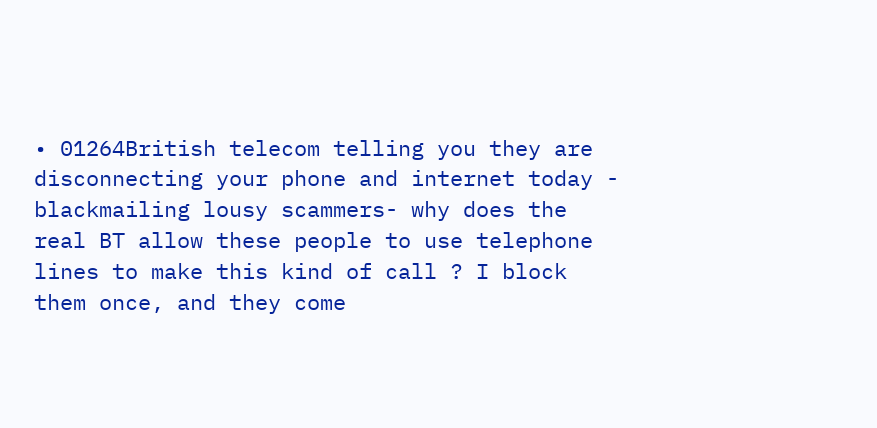• 01264British telecom telling you they are disconnecting your phone and internet today - blackmailing lousy scammers- why does the real BT allow these people to use telephone lines to make this kind of call ? I block them once, and they come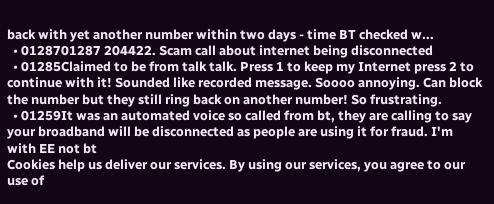back with yet another number within two days - time BT checked w...
  • 0128701287 204422. Scam call about internet being disconnected
  • 01285Claimed to be from talk talk. Press 1 to keep my Internet press 2 to continue with it! Sounded like recorded message. Soooo annoying. Can block the number but they still ring back on another number! So frustrating.
  • 01259It was an automated voice so called from bt, they are calling to say your broadband will be disconnected as people are using it for fraud. I'm with EE not bt
Cookies help us deliver our services. By using our services, you agree to our use of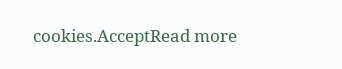cookies.AcceptRead more